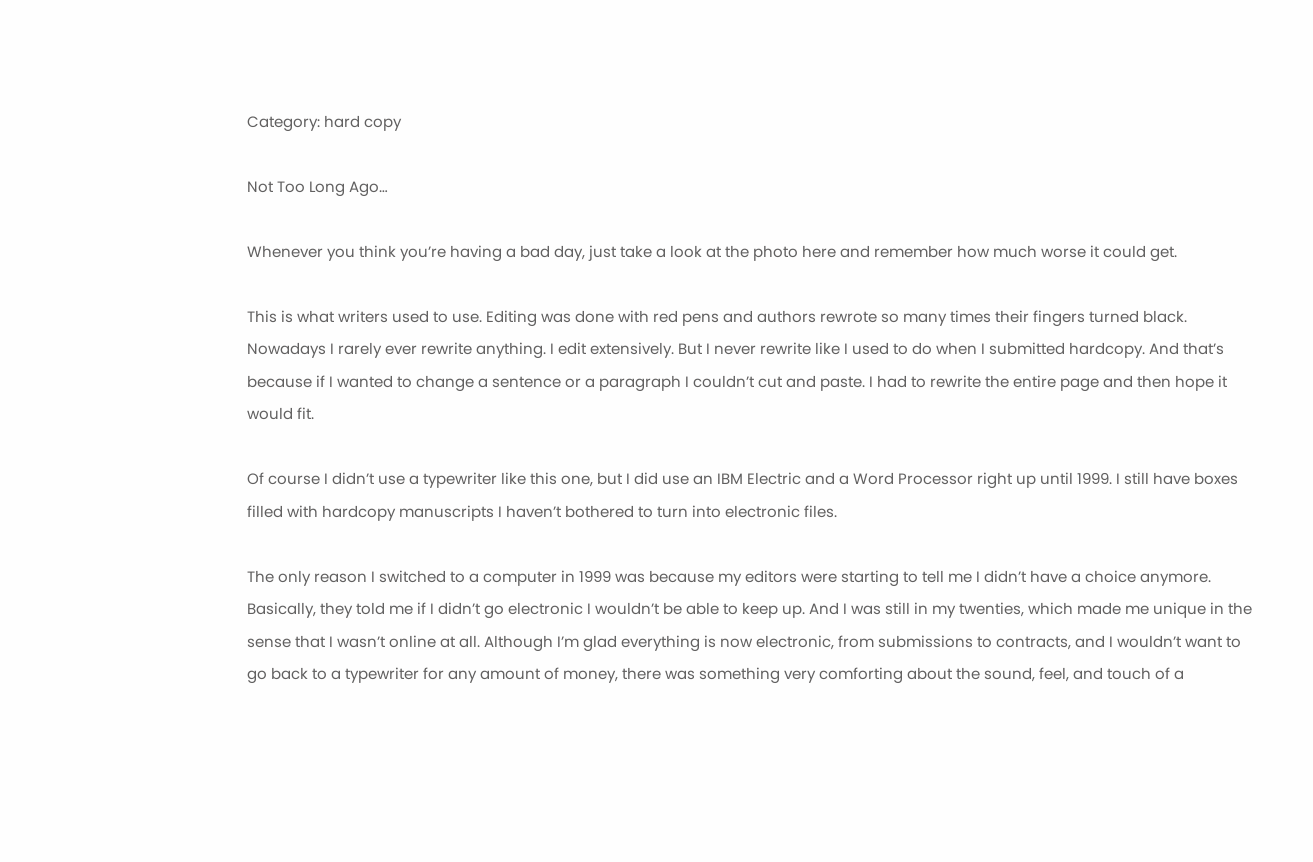Category: hard copy

Not Too Long Ago…

Whenever you think you’re having a bad day, just take a look at the photo here and remember how much worse it could get.

This is what writers used to use. Editing was done with red pens and authors rewrote so many times their fingers turned black. Nowadays I rarely ever rewrite anything. I edit extensively. But I never rewrite like I used to do when I submitted hardcopy. And that’s because if I wanted to change a sentence or a paragraph I couldn’t cut and paste. I had to rewrite the entire page and then hope it would fit.

Of course I didn’t use a typewriter like this one, but I did use an IBM Electric and a Word Processor right up until 1999. I still have boxes filled with hardcopy manuscripts I haven’t bothered to turn into electronic files.

The only reason I switched to a computer in 1999 was because my editors were starting to tell me I didn’t have a choice anymore. Basically, they told me if I didn’t go electronic I wouldn’t be able to keep up. And I was still in my twenties, which made me unique in the sense that I wasn’t online at all. Although I’m glad everything is now electronic, from submissions to contracts, and I wouldn’t want to go back to a typewriter for any amount of money, there was something very comforting about the sound, feel, and touch of a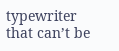typewriter that can’t be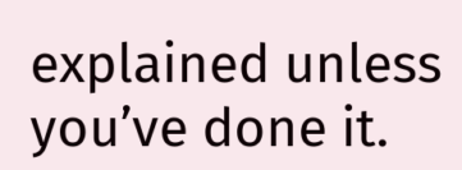explained unless you’ve done it.